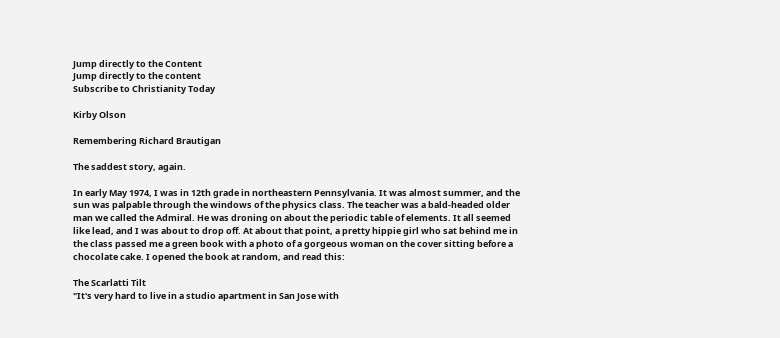Jump directly to the Content
Jump directly to the content
Subscribe to Christianity Today

Kirby Olson

Remembering Richard Brautigan

The saddest story, again.

In early May 1974, I was in 12th grade in northeastern Pennsylvania. It was almost summer, and the sun was palpable through the windows of the physics class. The teacher was a bald-headed older man we called the Admiral. He was droning on about the periodic table of elements. It all seemed like lead, and I was about to drop off. At about that point, a pretty hippie girl who sat behind me in the class passed me a green book with a photo of a gorgeous woman on the cover sitting before a chocolate cake. I opened the book at random, and read this:

The Scarlatti Tilt
"It's very hard to live in a studio apartment in San Jose with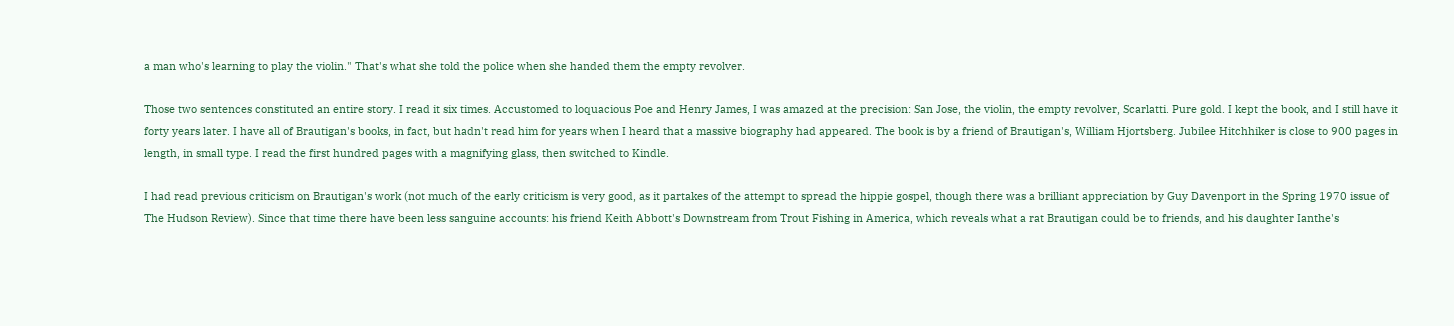a man who's learning to play the violin." That's what she told the police when she handed them the empty revolver.

Those two sentences constituted an entire story. I read it six times. Accustomed to loquacious Poe and Henry James, I was amazed at the precision: San Jose, the violin, the empty revolver, Scarlatti. Pure gold. I kept the book, and I still have it forty years later. I have all of Brautigan's books, in fact, but hadn't read him for years when I heard that a massive biography had appeared. The book is by a friend of Brautigan's, William Hjortsberg. Jubilee Hitchhiker is close to 900 pages in length, in small type. I read the first hundred pages with a magnifying glass, then switched to Kindle.

I had read previous criticism on Brautigan's work (not much of the early criticism is very good, as it partakes of the attempt to spread the hippie gospel, though there was a brilliant appreciation by Guy Davenport in the Spring 1970 issue of The Hudson Review). Since that time there have been less sanguine accounts: his friend Keith Abbott's Downstream from Trout Fishing in America, which reveals what a rat Brautigan could be to friends, and his daughter Ianthe's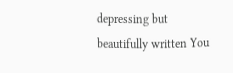depressing but beautifully written You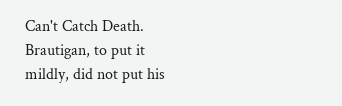Can't Catch Death. Brautigan, to put it mildly, did not put his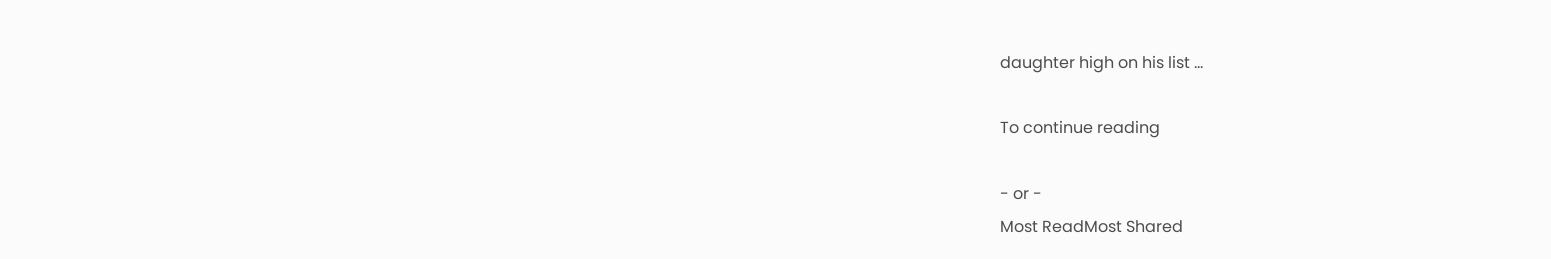daughter high on his list ...

To continue reading

- or -
Most ReadMost Shared